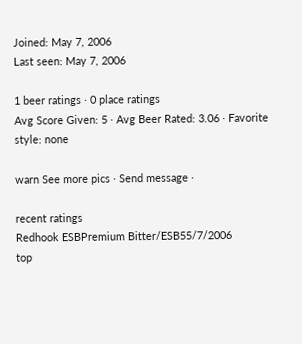Joined: May 7, 2006
Last seen: May 7, 2006

1 beer ratings · 0 place ratings
Avg Score Given: 5 · Avg Beer Rated: 3.06 · Favorite style: none

warn See more pics · Send message ·

recent ratings
Redhook ESBPremium Bitter/ESB55/7/2006
top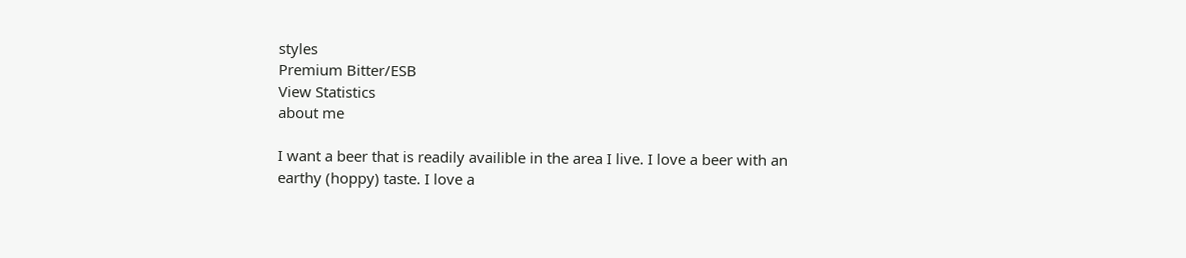styles
Premium Bitter/ESB
View Statistics
about me

I want a beer that is readily availible in the area I live. I love a beer with an earthy (hoppy) taste. I love a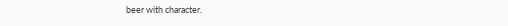beer with character.